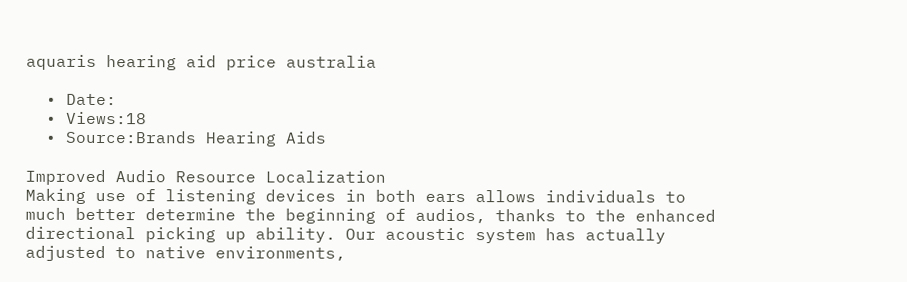aquaris hearing aid price australia

  • Date:
  • Views:18
  • Source:Brands Hearing Aids

Improved Audio Resource Localization
Making use of listening devices in both ears allows individuals to much better determine the beginning of audios, thanks to the enhanced directional picking up ability. Our acoustic system has actually adjusted to native environments,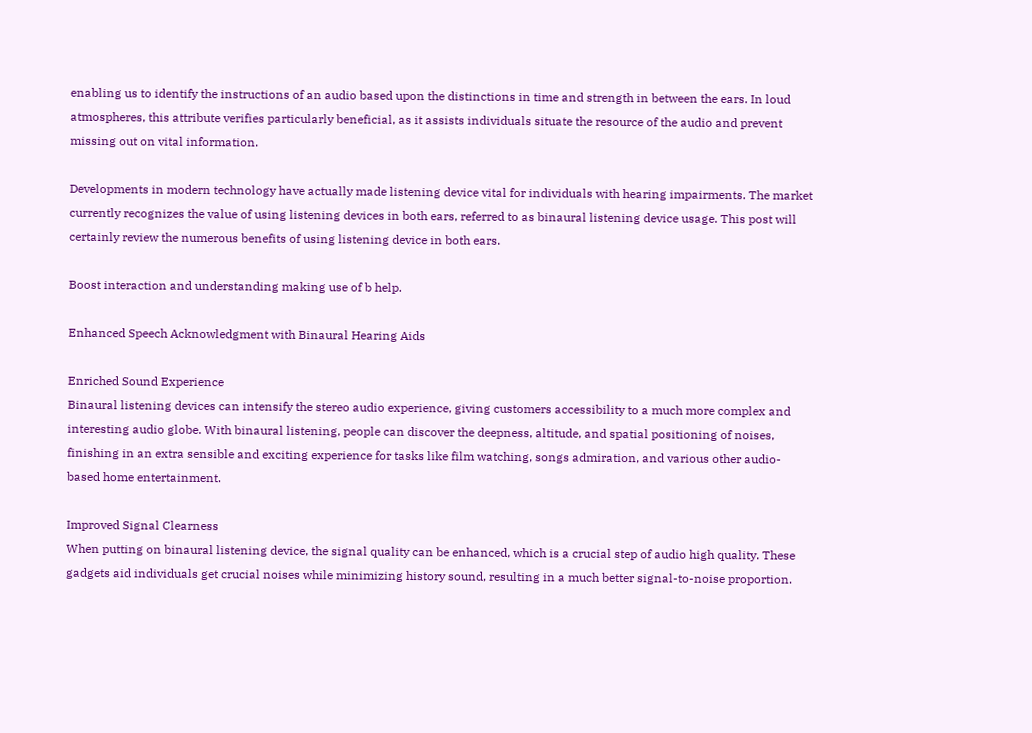enabling us to identify the instructions of an audio based upon the distinctions in time and strength in between the ears. In loud atmospheres, this attribute verifies particularly beneficial, as it assists individuals situate the resource of the audio and prevent missing out on vital information.

Developments in modern technology have actually made listening device vital for individuals with hearing impairments. The market currently recognizes the value of using listening devices in both ears, referred to as binaural listening device usage. This post will certainly review the numerous benefits of using listening device in both ears.

Boost interaction and understanding making use of b help.

Enhanced Speech Acknowledgment with Binaural Hearing Aids

Enriched Sound Experience
Binaural listening devices can intensify the stereo audio experience, giving customers accessibility to a much more complex and interesting audio globe. With binaural listening, people can discover the deepness, altitude, and spatial positioning of noises, finishing in an extra sensible and exciting experience for tasks like film watching, songs admiration, and various other audio-based home entertainment.

Improved Signal Clearness
When putting on binaural listening device, the signal quality can be enhanced, which is a crucial step of audio high quality. These gadgets aid individuals get crucial noises while minimizing history sound, resulting in a much better signal-to-noise proportion.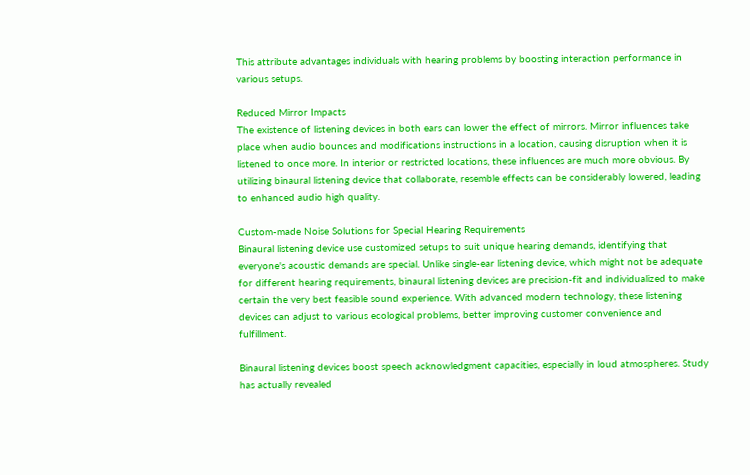This attribute advantages individuals with hearing problems by boosting interaction performance in various setups.

Reduced Mirror Impacts
The existence of listening devices in both ears can lower the effect of mirrors. Mirror influences take place when audio bounces and modifications instructions in a location, causing disruption when it is listened to once more. In interior or restricted locations, these influences are much more obvious. By utilizing binaural listening device that collaborate, resemble effects can be considerably lowered, leading to enhanced audio high quality.

Custom-made Noise Solutions for Special Hearing Requirements
Binaural listening device use customized setups to suit unique hearing demands, identifying that everyone's acoustic demands are special. Unlike single-ear listening device, which might not be adequate for different hearing requirements, binaural listening devices are precision-fit and individualized to make certain the very best feasible sound experience. With advanced modern technology, these listening devices can adjust to various ecological problems, better improving customer convenience and fulfillment.

Binaural listening devices boost speech acknowledgment capacities, especially in loud atmospheres. Study has actually revealed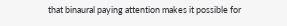that binaural paying attention makes it possible for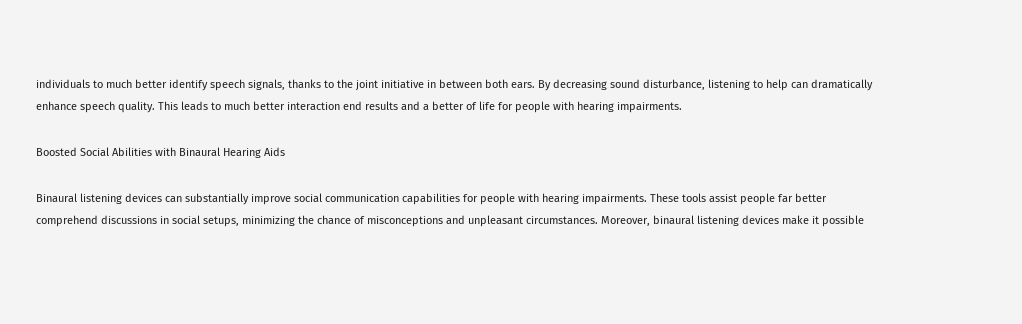individuals to much better identify speech signals, thanks to the joint initiative in between both ears. By decreasing sound disturbance, listening to help can dramatically enhance speech quality. This leads to much better interaction end results and a better of life for people with hearing impairments.

Boosted Social Abilities with Binaural Hearing Aids

Binaural listening devices can substantially improve social communication capabilities for people with hearing impairments. These tools assist people far better comprehend discussions in social setups, minimizing the chance of misconceptions and unpleasant circumstances. Moreover, binaural listening devices make it possible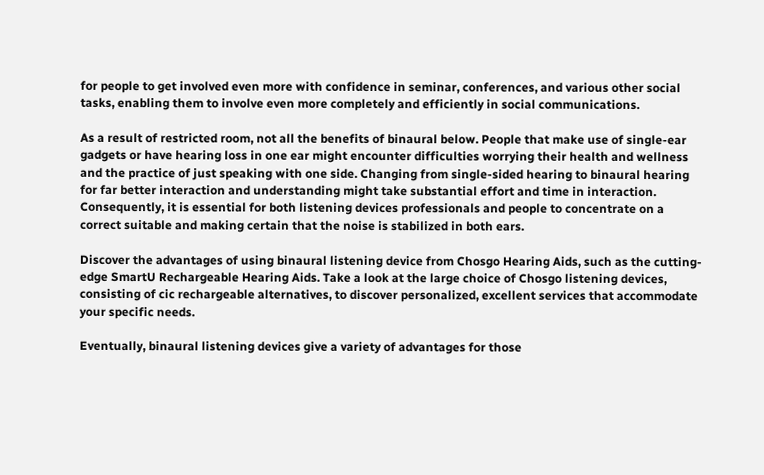for people to get involved even more with confidence in seminar, conferences, and various other social tasks, enabling them to involve even more completely and efficiently in social communications.

As a result of restricted room, not all the benefits of binaural below. People that make use of single-ear gadgets or have hearing loss in one ear might encounter difficulties worrying their health and wellness and the practice of just speaking with one side. Changing from single-sided hearing to binaural hearing for far better interaction and understanding might take substantial effort and time in interaction. Consequently, it is essential for both listening devices professionals and people to concentrate on a correct suitable and making certain that the noise is stabilized in both ears.

Discover the advantages of using binaural listening device from Chosgo Hearing Aids, such as the cutting-edge SmartU Rechargeable Hearing Aids. Take a look at the large choice of Chosgo listening devices, consisting of cic rechargeable alternatives, to discover personalized, excellent services that accommodate your specific needs.

Eventually, binaural listening devices give a variety of advantages for those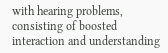with hearing problems, consisting of boosted interaction and understanding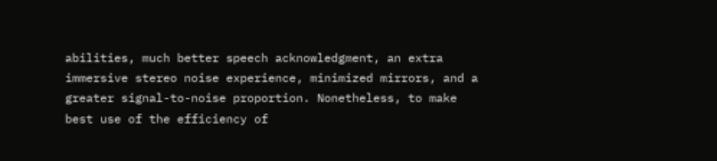abilities, much better speech acknowledgment, an extra immersive stereo noise experience, minimized mirrors, and a greater signal-to-noise proportion. Nonetheless, to make best use of the efficiency of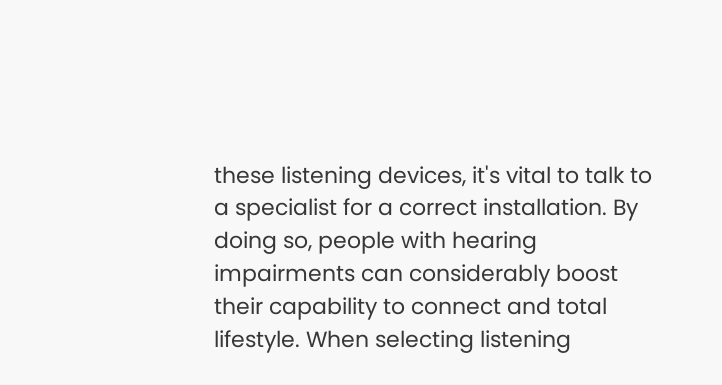these listening devices, it's vital to talk to a specialist for a correct installation. By doing so, people with hearing impairments can considerably boost their capability to connect and total lifestyle. When selecting listening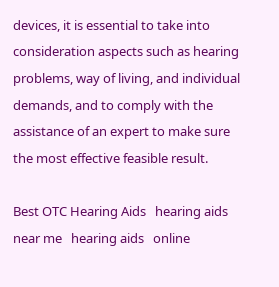devices, it is essential to take into consideration aspects such as hearing problems, way of living, and individual demands, and to comply with the assistance of an expert to make sure the most effective feasible result.

Best OTC Hearing Aids   hearing aids near me   hearing aids   online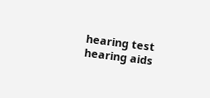hearing test   hearing aids